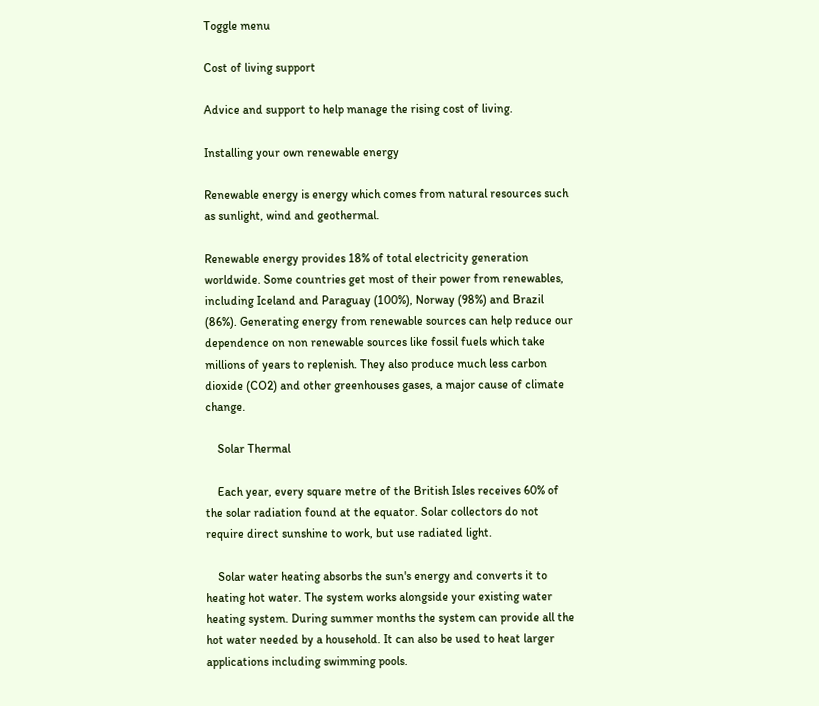Toggle menu

Cost of living support

Advice and support to help manage the rising cost of living.

Installing your own renewable energy

Renewable energy is energy which comes from natural resources such as sunlight, wind and geothermal.

Renewable energy provides 18% of total electricity generation worldwide. Some countries get most of their power from renewables, including Iceland and Paraguay (100%), Norway (98%) and Brazil (86%). Generating energy from renewable sources can help reduce our dependence on non renewable sources like fossil fuels which take millions of years to replenish. They also produce much less carbon dioxide (CO2) and other greenhouses gases, a major cause of climate change.

    Solar Thermal

    Each year, every square metre of the British Isles receives 60% of the solar radiation found at the equator. Solar collectors do not require direct sunshine to work, but use radiated light.

    Solar water heating absorbs the sun's energy and converts it to heating hot water. The system works alongside your existing water heating system. During summer months the system can provide all the hot water needed by a household. It can also be used to heat larger applications including swimming pools.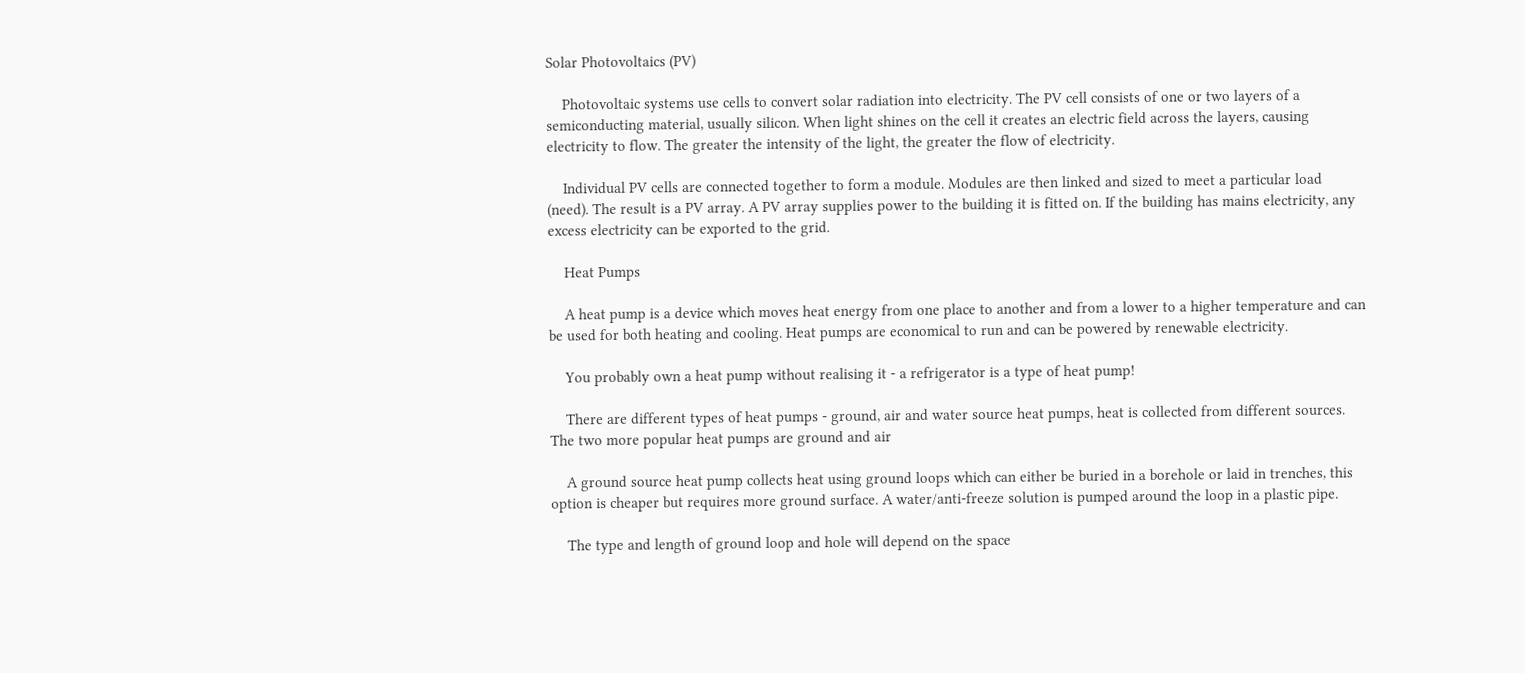Solar Photovoltaics (PV)

    Photovoltaic systems use cells to convert solar radiation into electricity. The PV cell consists of one or two layers of a semiconducting material, usually silicon. When light shines on the cell it creates an electric field across the layers, causing electricity to flow. The greater the intensity of the light, the greater the flow of electricity.

    Individual PV cells are connected together to form a module. Modules are then linked and sized to meet a particular load (need). The result is a PV array. A PV array supplies power to the building it is fitted on. If the building has mains electricity, any excess electricity can be exported to the grid.

    Heat Pumps

    A heat pump is a device which moves heat energy from one place to another and from a lower to a higher temperature and can be used for both heating and cooling. Heat pumps are economical to run and can be powered by renewable electricity.

    You probably own a heat pump without realising it - a refrigerator is a type of heat pump!

    There are different types of heat pumps - ground, air and water source heat pumps, heat is collected from different sources. The two more popular heat pumps are ground and air

    A ground source heat pump collects heat using ground loops which can either be buried in a borehole or laid in trenches, this option is cheaper but requires more ground surface. A water/anti-freeze solution is pumped around the loop in a plastic pipe.

    The type and length of ground loop and hole will depend on the space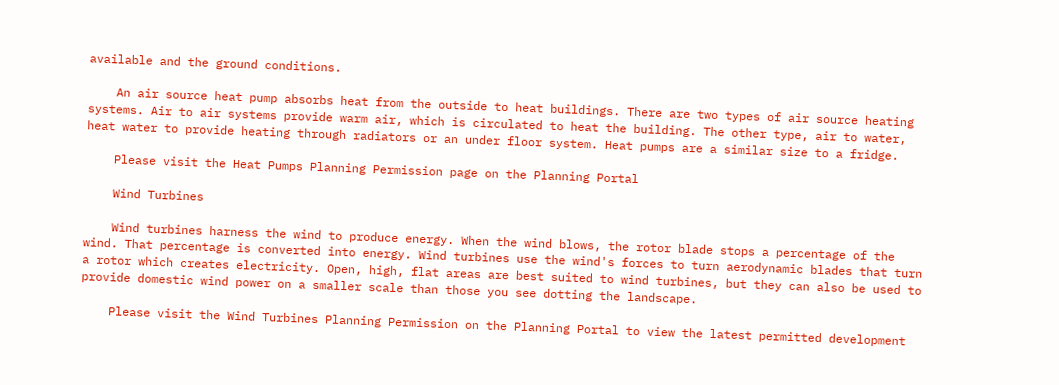available and the ground conditions.

    An air source heat pump absorbs heat from the outside to heat buildings. There are two types of air source heating systems. Air to air systems provide warm air, which is circulated to heat the building. The other type, air to water, heat water to provide heating through radiators or an under floor system. Heat pumps are a similar size to a fridge.

    Please visit the Heat Pumps Planning Permission page on the Planning Portal

    Wind Turbines

    Wind turbines harness the wind to produce energy. When the wind blows, the rotor blade stops a percentage of the wind. That percentage is converted into energy. Wind turbines use the wind's forces to turn aerodynamic blades that turn a rotor which creates electricity. Open, high, flat areas are best suited to wind turbines, but they can also be used to provide domestic wind power on a smaller scale than those you see dotting the landscape.

    Please visit the Wind Turbines Planning Permission on the Planning Portal to view the latest permitted development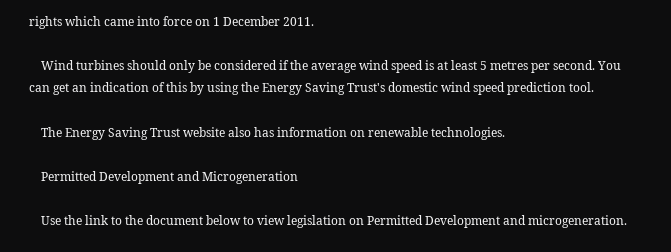rights which came into force on 1 December 2011.

    Wind turbines should only be considered if the average wind speed is at least 5 metres per second. You can get an indication of this by using the Energy Saving Trust's domestic wind speed prediction tool.

    The Energy Saving Trust website also has information on renewable technologies.

    Permitted Development and Microgeneration

    Use the link to the document below to view legislation on Permitted Development and microgeneration.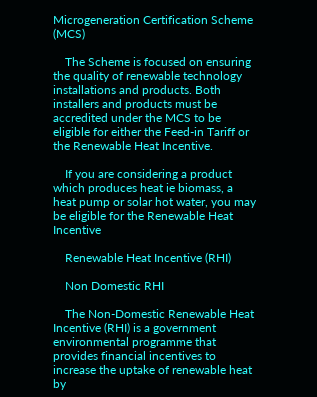Microgeneration Certification Scheme (MCS)

    The Scheme is focused on ensuring the quality of renewable technology installations and products. Both installers and products must be accredited under the MCS to be eligible for either the Feed-in Tariff or the Renewable Heat Incentive.

    If you are considering a product which produces heat ie biomass, a heat pump or solar hot water, you may be eligible for the Renewable Heat Incentive

    Renewable Heat Incentive (RHI)

    Non Domestic RHI

    The Non-Domestic Renewable Heat Incentive (RHI) is a government environmental programme that provides financial incentives to increase the uptake of renewable heat by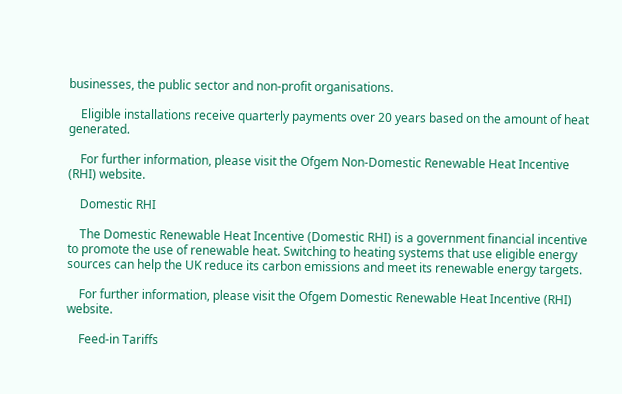businesses, the public sector and non-profit organisations.

    Eligible installations receive quarterly payments over 20 years based on the amount of heat generated.

    For further information, please visit the Ofgem Non-Domestic Renewable Heat Incentive (RHI) website.

    Domestic RHI

    The Domestic Renewable Heat Incentive (Domestic RHI) is a government financial incentive to promote the use of renewable heat. Switching to heating systems that use eligible energy sources can help the UK reduce its carbon emissions and meet its renewable energy targets.

    For further information, please visit the Ofgem Domestic Renewable Heat Incentive (RHI) website.

    Feed-in Tariffs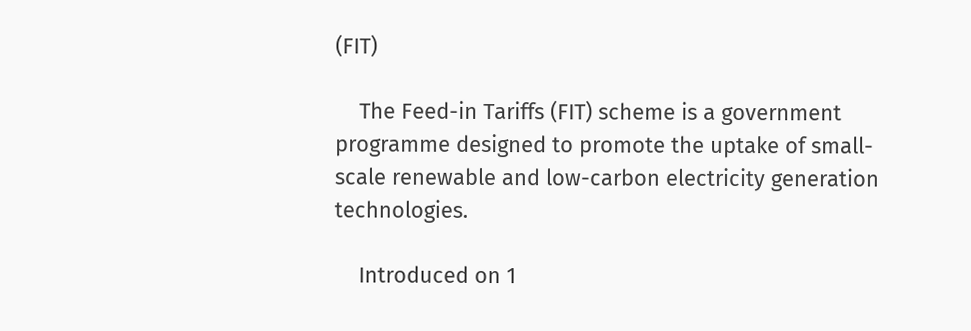(FIT)

    The Feed-in Tariffs (FIT) scheme is a government programme designed to promote the uptake of small-scale renewable and low-carbon electricity generation technologies.

    Introduced on 1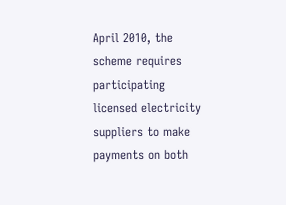April 2010, the scheme requires participating licensed electricity suppliers to make payments on both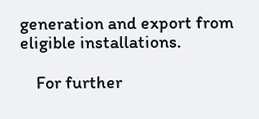generation and export from eligible installations.

    For further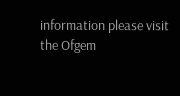information please visit the Ofgem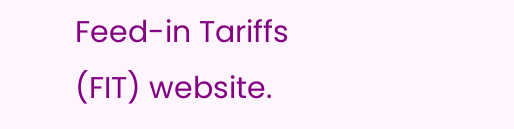Feed-in Tariffs (FIT) website.